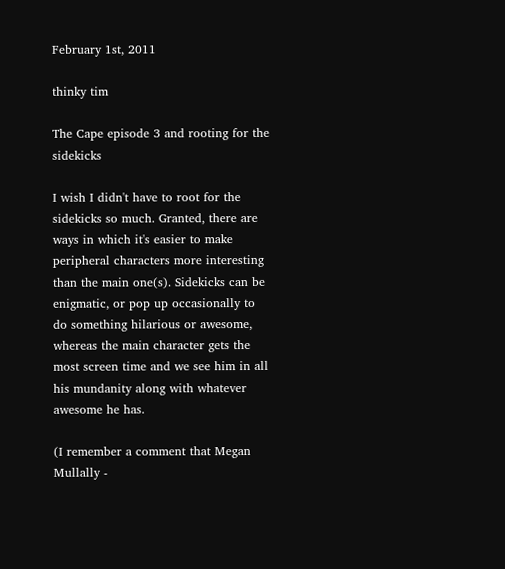February 1st, 2011

thinky tim

The Cape episode 3 and rooting for the sidekicks

I wish I didn't have to root for the sidekicks so much. Granted, there are ways in which it's easier to make peripheral characters more interesting than the main one(s). Sidekicks can be enigmatic, or pop up occasionally to do something hilarious or awesome, whereas the main character gets the most screen time and we see him in all his mundanity along with whatever awesome he has.

(I remember a comment that Megan Mullally -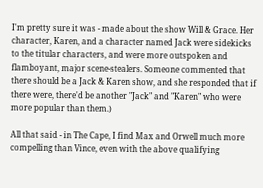I'm pretty sure it was - made about the show Will & Grace. Her character, Karen, and a character named Jack were sidekicks to the titular characters, and were more outspoken and flamboyant, major scene-stealers. Someone commented that there should be a Jack & Karen show, and she responded that if there were, there'd be another "Jack" and "Karen" who were more popular than them.)

All that said - in The Cape, I find Max and Orwell much more compelling than Vince, even with the above qualifying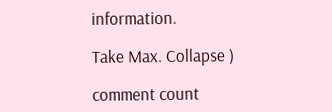information.

Take Max. Collapse )

comment count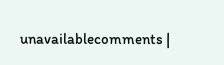unavailablecomments |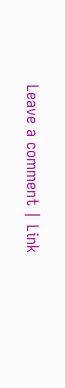Leave a comment | Link